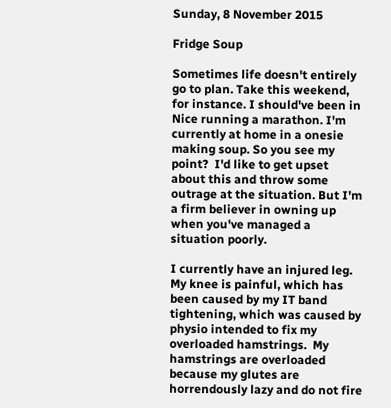Sunday, 8 November 2015

Fridge Soup

Sometimes life doesn't entirely go to plan. Take this weekend, for instance. I should've been in Nice running a marathon. I'm currently at home in a onesie making soup. So you see my point?  I'd like to get upset about this and throw some outrage at the situation. But I'm a firm believer in owning up when you've managed a situation poorly.

I currently have an injured leg.  My knee is painful, which has been caused by my IT band tightening, which was caused by physio intended to fix my overloaded hamstrings.  My hamstrings are overloaded because my glutes are horrendously lazy and do not fire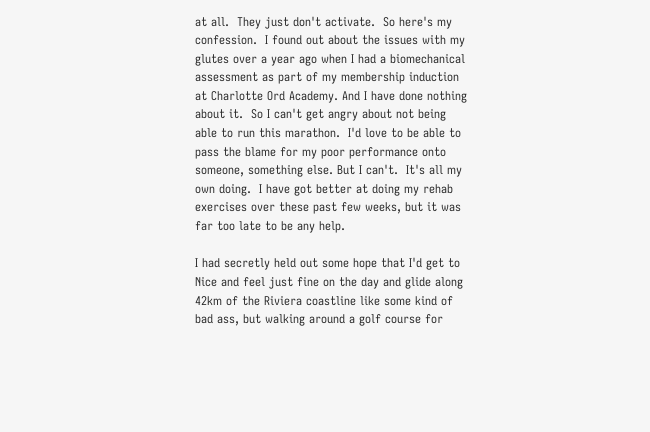at all.  They just don't activate.  So here's my confession.  I found out about the issues with my glutes over a year ago when I had a biomechanical assessment as part of my membership induction at Charlotte Ord Academy. And I have done nothing about it.  So I can't get angry about not being able to run this marathon.  I'd love to be able to pass the blame for my poor performance onto someone, something else. But I can't.  It's all my own doing.  I have got better at doing my rehab exercises over these past few weeks, but it was far too late to be any help.

I had secretly held out some hope that I'd get to Nice and feel just fine on the day and glide along 42km of the Riviera coastline like some kind of bad ass, but walking around a golf course for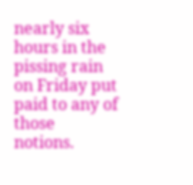nearly six hours in the pissing rain on Friday put paid to any of those notions.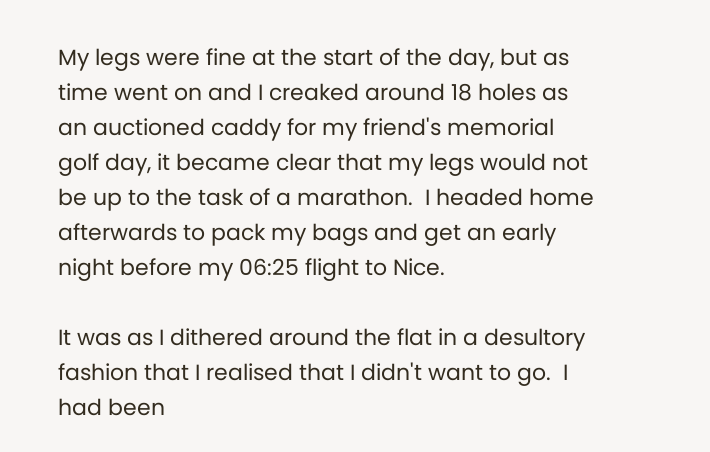My legs were fine at the start of the day, but as time went on and I creaked around 18 holes as an auctioned caddy for my friend's memorial golf day, it became clear that my legs would not be up to the task of a marathon.  I headed home afterwards to pack my bags and get an early night before my 06:25 flight to Nice.

It was as I dithered around the flat in a desultory fashion that I realised that I didn't want to go.  I had been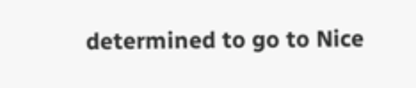determined to go to Nice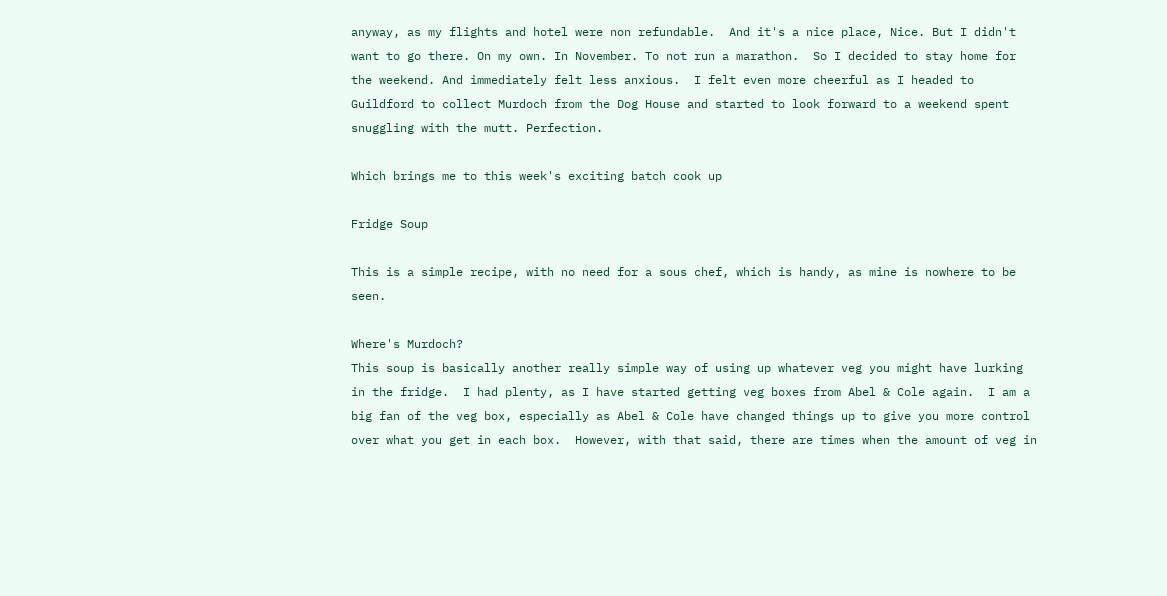anyway, as my flights and hotel were non refundable.  And it's a nice place, Nice. But I didn't want to go there. On my own. In November. To not run a marathon.  So I decided to stay home for the weekend. And immediately felt less anxious.  I felt even more cheerful as I headed to Guildford to collect Murdoch from the Dog House and started to look forward to a weekend spent snuggling with the mutt. Perfection.

Which brings me to this week's exciting batch cook up

Fridge Soup

This is a simple recipe, with no need for a sous chef, which is handy, as mine is nowhere to be seen.

Where's Murdoch?
This soup is basically another really simple way of using up whatever veg you might have lurking in the fridge.  I had plenty, as I have started getting veg boxes from Abel & Cole again.  I am a big fan of the veg box, especially as Abel & Cole have changed things up to give you more control over what you get in each box.  However, with that said, there are times when the amount of veg in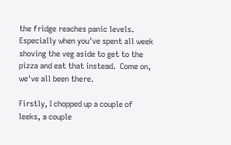the fridge reaches panic levels.  Especially when you've spent all week shoving the veg aside to get to the pizza and eat that instead.  Come on, we've all been there.

Firstly, I chopped up a couple of leeks, a couple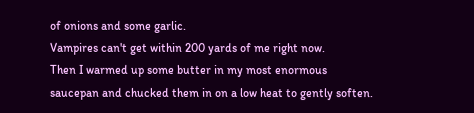of onions and some garlic.
Vampires can't get within 200 yards of me right now.
Then I warmed up some butter in my most enormous saucepan and chucked them in on a low heat to gently soften.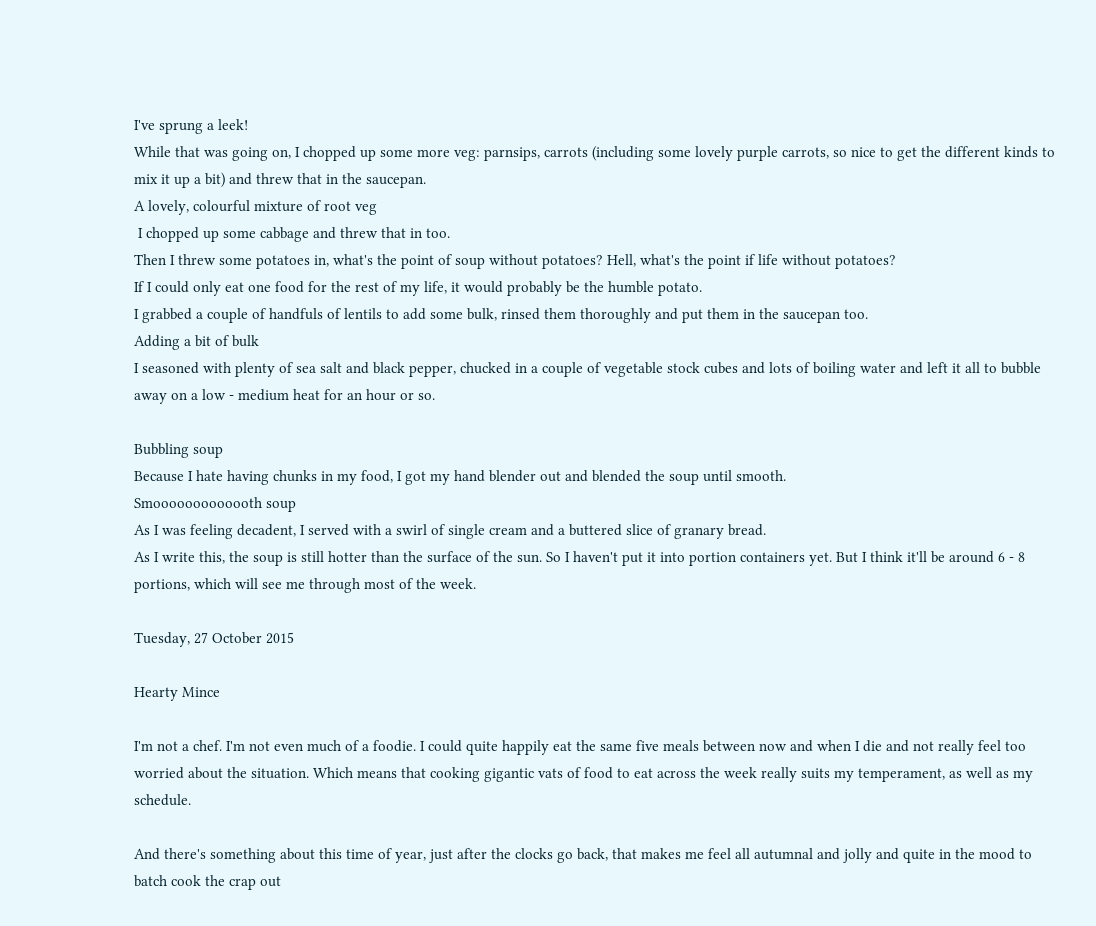I've sprung a leek!
While that was going on, I chopped up some more veg: parnsips, carrots (including some lovely purple carrots, so nice to get the different kinds to mix it up a bit) and threw that in the saucepan.
A lovely, colourful mixture of root veg
 I chopped up some cabbage and threw that in too.
Then I threw some potatoes in, what's the point of soup without potatoes? Hell, what's the point if life without potatoes?
If I could only eat one food for the rest of my life, it would probably be the humble potato.
I grabbed a couple of handfuls of lentils to add some bulk, rinsed them thoroughly and put them in the saucepan too.
Adding a bit of bulk
I seasoned with plenty of sea salt and black pepper, chucked in a couple of vegetable stock cubes and lots of boiling water and left it all to bubble away on a low - medium heat for an hour or so.

Bubbling soup
Because I hate having chunks in my food, I got my hand blender out and blended the soup until smooth.
Smooooooooooooth soup
As I was feeling decadent, I served with a swirl of single cream and a buttered slice of granary bread.
As I write this, the soup is still hotter than the surface of the sun. So I haven't put it into portion containers yet. But I think it'll be around 6 - 8 portions, which will see me through most of the week.

Tuesday, 27 October 2015

Hearty Mince

I'm not a chef. I'm not even much of a foodie. I could quite happily eat the same five meals between now and when I die and not really feel too worried about the situation. Which means that cooking gigantic vats of food to eat across the week really suits my temperament, as well as my schedule.

And there's something about this time of year, just after the clocks go back, that makes me feel all autumnal and jolly and quite in the mood to batch cook the crap out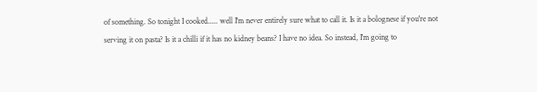of something. So tonight I cooked..... well I'm never entirely sure what to call it. Is it a bolognese if you're not serving it on pasta? Is it a chilli if it has no kidney beans? I have no idea. So instead, I'm going to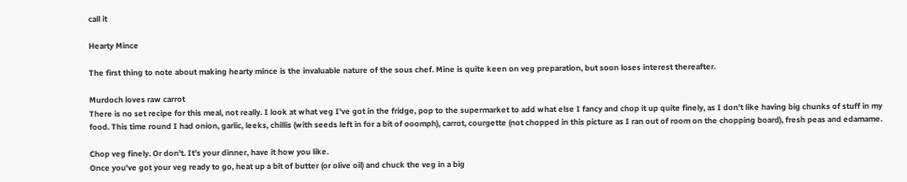call it

Hearty Mince

The first thing to note about making hearty mince is the invaluable nature of the sous chef. Mine is quite keen on veg preparation, but soon loses interest thereafter.

Murdoch loves raw carrot
There is no set recipe for this meal, not really. I look at what veg I've got in the fridge, pop to the supermarket to add what else I fancy and chop it up quite finely, as I don't like having big chunks of stuff in my food. This time round I had onion, garlic, leeks, chillis (with seeds left in for a bit of ooomph), carrot, courgette (not chopped in this picture as I ran out of room on the chopping board), fresh peas and edamame.

Chop veg finely. Or don't. It's your dinner, have it how you like.
Once you've got your veg ready to go, heat up a bit of butter (or olive oil) and chuck the veg in a big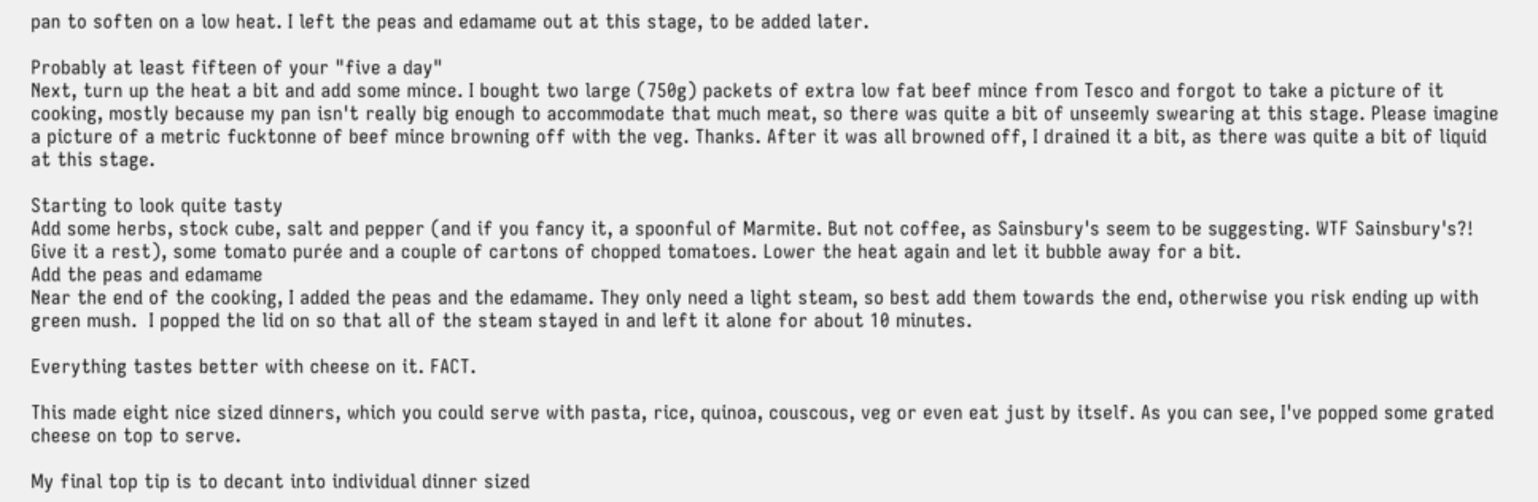pan to soften on a low heat. I left the peas and edamame out at this stage, to be added later.

Probably at least fifteen of your "five a day"
Next, turn up the heat a bit and add some mince. I bought two large (750g) packets of extra low fat beef mince from Tesco and forgot to take a picture of it cooking, mostly because my pan isn't really big enough to accommodate that much meat, so there was quite a bit of unseemly swearing at this stage. Please imagine a picture of a metric fucktonne of beef mince browning off with the veg. Thanks. After it was all browned off, I drained it a bit, as there was quite a bit of liquid at this stage.

Starting to look quite tasty
Add some herbs, stock cube, salt and pepper (and if you fancy it, a spoonful of Marmite. But not coffee, as Sainsbury's seem to be suggesting. WTF Sainsbury's?! Give it a rest), some tomato purée and a couple of cartons of chopped tomatoes. Lower the heat again and let it bubble away for a bit.
Add the peas and edamame
Near the end of the cooking, I added the peas and the edamame. They only need a light steam, so best add them towards the end, otherwise you risk ending up with green mush.  I popped the lid on so that all of the steam stayed in and left it alone for about 10 minutes.

Everything tastes better with cheese on it. FACT.

This made eight nice sized dinners, which you could serve with pasta, rice, quinoa, couscous, veg or even eat just by itself. As you can see, I've popped some grated cheese on top to serve.

My final top tip is to decant into individual dinner sized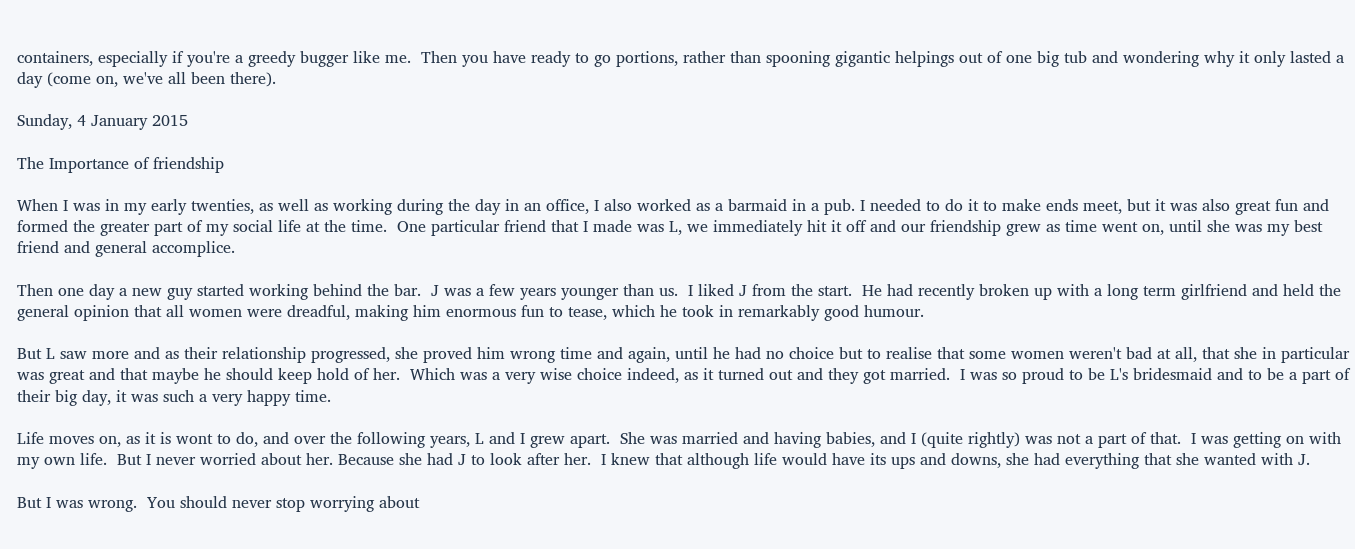containers, especially if you're a greedy bugger like me.  Then you have ready to go portions, rather than spooning gigantic helpings out of one big tub and wondering why it only lasted a day (come on, we've all been there).

Sunday, 4 January 2015

The Importance of friendship

When I was in my early twenties, as well as working during the day in an office, I also worked as a barmaid in a pub. I needed to do it to make ends meet, but it was also great fun and formed the greater part of my social life at the time.  One particular friend that I made was L, we immediately hit it off and our friendship grew as time went on, until she was my best friend and general accomplice.

Then one day a new guy started working behind the bar.  J was a few years younger than us.  I liked J from the start.  He had recently broken up with a long term girlfriend and held the general opinion that all women were dreadful, making him enormous fun to tease, which he took in remarkably good humour.

But L saw more and as their relationship progressed, she proved him wrong time and again, until he had no choice but to realise that some women weren't bad at all, that she in particular was great and that maybe he should keep hold of her.  Which was a very wise choice indeed, as it turned out and they got married.  I was so proud to be L's bridesmaid and to be a part of their big day, it was such a very happy time.

Life moves on, as it is wont to do, and over the following years, L and I grew apart.  She was married and having babies, and I (quite rightly) was not a part of that.  I was getting on with my own life.  But I never worried about her. Because she had J to look after her.  I knew that although life would have its ups and downs, she had everything that she wanted with J.

But I was wrong.  You should never stop worrying about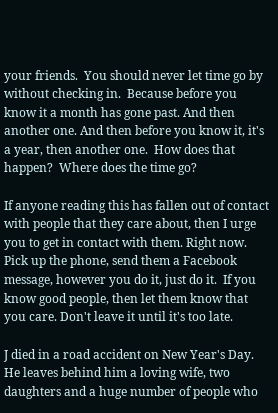your friends.  You should never let time go by without checking in.  Because before you know it a month has gone past. And then another one. And then before you know it, it's a year, then another one.  How does that happen?  Where does the time go?

If anyone reading this has fallen out of contact with people that they care about, then I urge you to get in contact with them. Right now. Pick up the phone, send them a Facebook message, however you do it, just do it.  If you know good people, then let them know that you care. Don't leave it until it's too late.

J died in a road accident on New Year's Day. He leaves behind him a loving wife, two daughters and a huge number of people who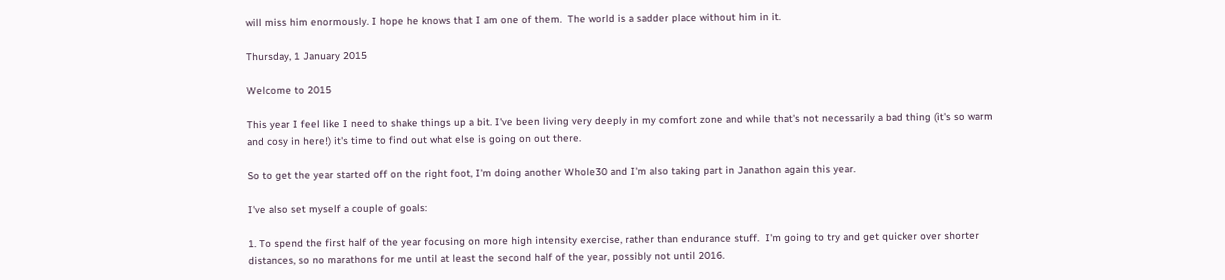will miss him enormously. I hope he knows that I am one of them.  The world is a sadder place without him in it.

Thursday, 1 January 2015

Welcome to 2015

This year I feel like I need to shake things up a bit. I've been living very deeply in my comfort zone and while that's not necessarily a bad thing (it's so warm and cosy in here!) it's time to find out what else is going on out there.

So to get the year started off on the right foot, I'm doing another Whole30 and I'm also taking part in Janathon again this year.

I've also set myself a couple of goals:

1. To spend the first half of the year focusing on more high intensity exercise, rather than endurance stuff.  I'm going to try and get quicker over shorter distances, so no marathons for me until at least the second half of the year, possibly not until 2016.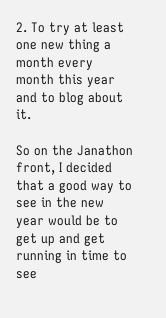2. To try at least one new thing a month every month this year and to blog about it.

So on the Janathon front, I decided that a good way to see in the new year would be to get up and get running in time to see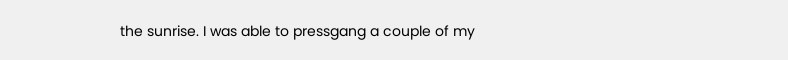the sunrise. I was able to pressgang a couple of my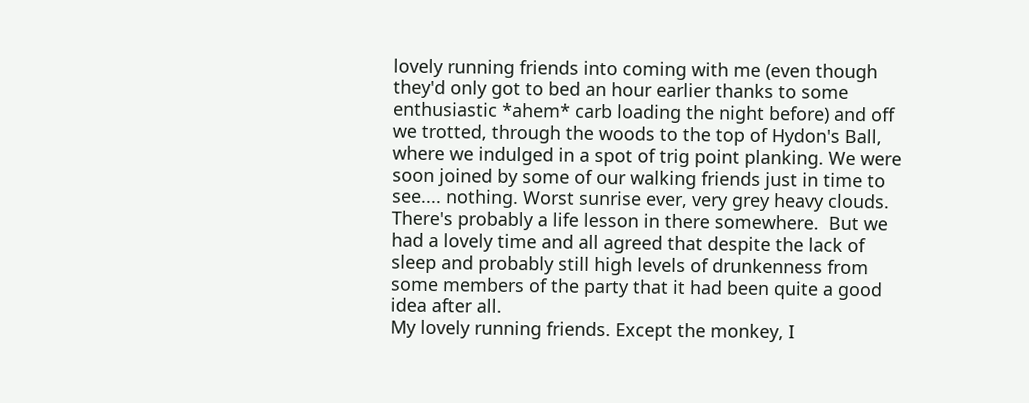lovely running friends into coming with me (even though they'd only got to bed an hour earlier thanks to some enthusiastic *ahem* carb loading the night before) and off we trotted, through the woods to the top of Hydon's Ball, where we indulged in a spot of trig point planking. We were soon joined by some of our walking friends just in time to see.... nothing. Worst sunrise ever, very grey heavy clouds. There's probably a life lesson in there somewhere.  But we had a lovely time and all agreed that despite the lack of sleep and probably still high levels of drunkenness from some members of the party that it had been quite a good idea after all.
My lovely running friends. Except the monkey, I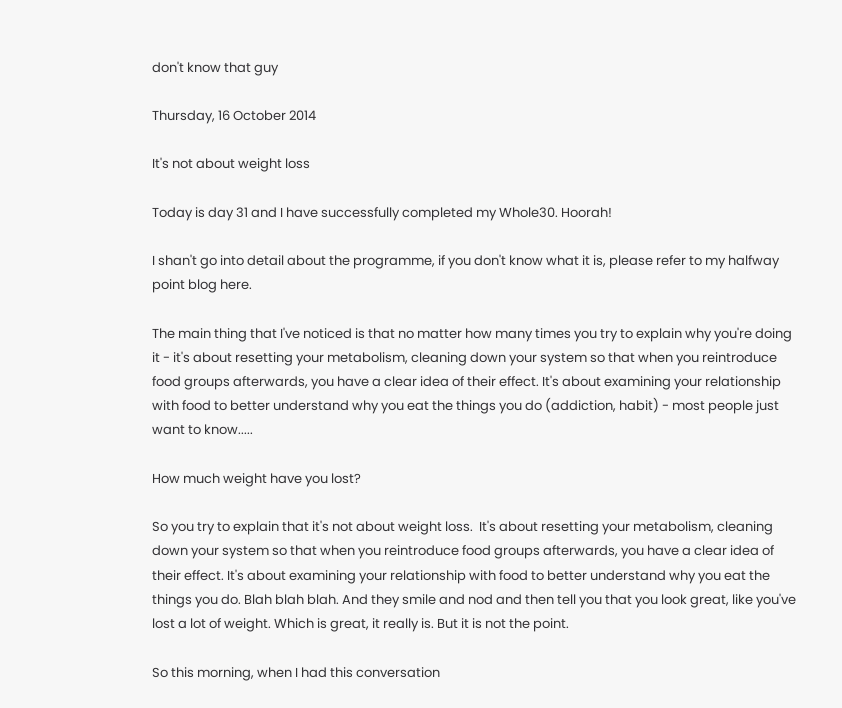don't know that guy

Thursday, 16 October 2014

It's not about weight loss

Today is day 31 and I have successfully completed my Whole30. Hoorah!

I shan't go into detail about the programme, if you don't know what it is, please refer to my halfway point blog here.

The main thing that I've noticed is that no matter how many times you try to explain why you're doing it - it's about resetting your metabolism, cleaning down your system so that when you reintroduce food groups afterwards, you have a clear idea of their effect. It's about examining your relationship with food to better understand why you eat the things you do (addiction, habit) - most people just want to know.....

How much weight have you lost?

So you try to explain that it's not about weight loss.  It's about resetting your metabolism, cleaning down your system so that when you reintroduce food groups afterwards, you have a clear idea of their effect. It's about examining your relationship with food to better understand why you eat the things you do. Blah blah blah. And they smile and nod and then tell you that you look great, like you've lost a lot of weight. Which is great, it really is. But it is not the point.

So this morning, when I had this conversation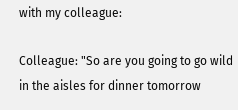with my colleague:

Colleague: "So are you going to go wild in the aisles for dinner tomorrow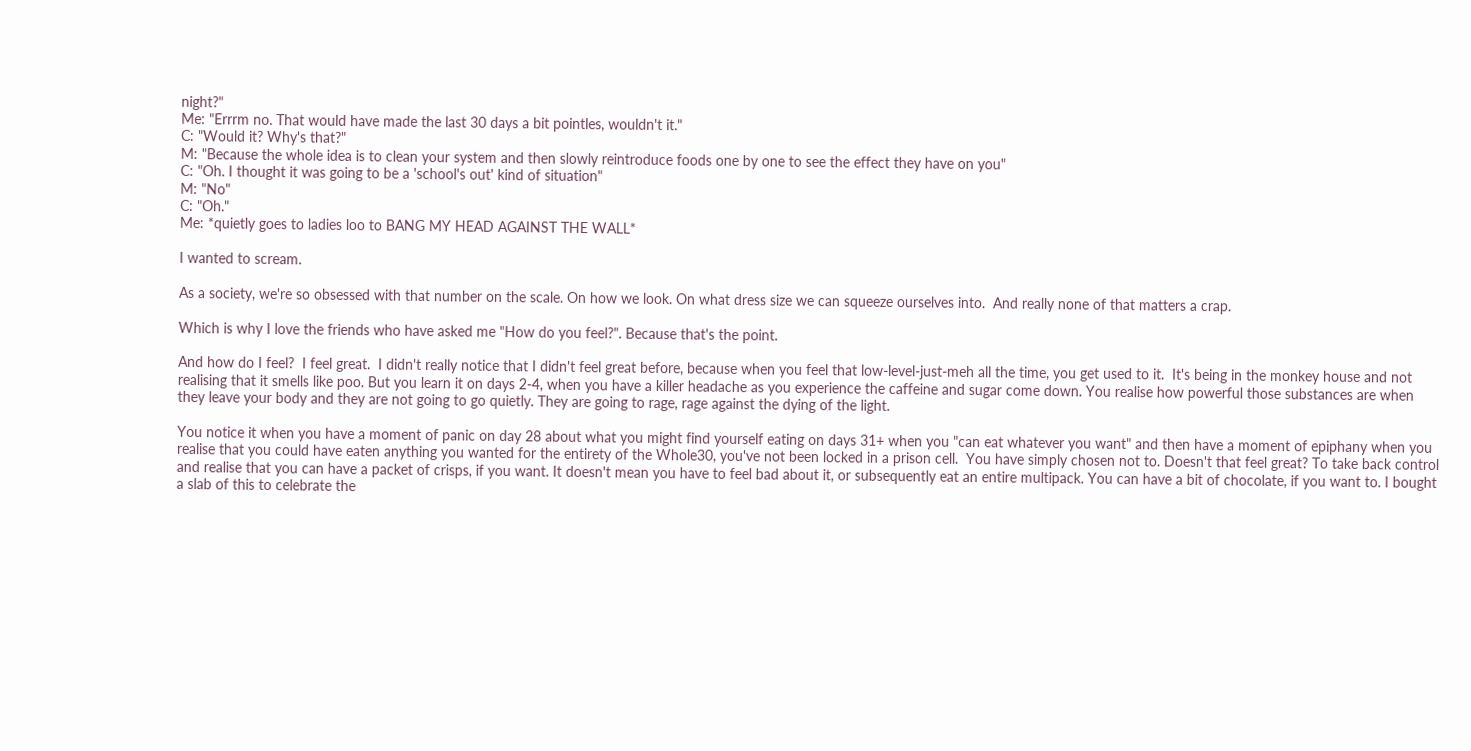night?"
Me: "Errrm no. That would have made the last 30 days a bit pointles, wouldn't it."
C: "Would it? Why's that?"
M: "Because the whole idea is to clean your system and then slowly reintroduce foods one by one to see the effect they have on you"
C: "Oh. I thought it was going to be a 'school's out' kind of situation"
M: "No"
C: "Oh."
Me: *quietly goes to ladies loo to BANG MY HEAD AGAINST THE WALL*

I wanted to scream.

As a society, we're so obsessed with that number on the scale. On how we look. On what dress size we can squeeze ourselves into.  And really none of that matters a crap.

Which is why I love the friends who have asked me "How do you feel?". Because that's the point.

And how do I feel?  I feel great.  I didn't really notice that I didn't feel great before, because when you feel that low-level-just-meh all the time, you get used to it.  It's being in the monkey house and not realising that it smells like poo. But you learn it on days 2-4, when you have a killer headache as you experience the caffeine and sugar come down. You realise how powerful those substances are when they leave your body and they are not going to go quietly. They are going to rage, rage against the dying of the light.

You notice it when you have a moment of panic on day 28 about what you might find yourself eating on days 31+ when you "can eat whatever you want" and then have a moment of epiphany when you realise that you could have eaten anything you wanted for the entirety of the Whole30, you've not been locked in a prison cell.  You have simply chosen not to. Doesn't that feel great? To take back control and realise that you can have a packet of crisps, if you want. It doesn't mean you have to feel bad about it, or subsequently eat an entire multipack. You can have a bit of chocolate, if you want to. I bought a slab of this to celebrate the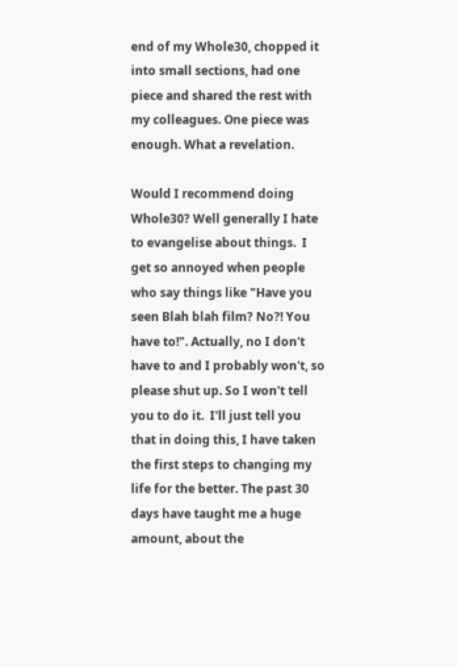end of my Whole30, chopped it into small sections, had one piece and shared the rest with my colleagues. One piece was enough. What a revelation.

Would I recommend doing Whole30? Well generally I hate to evangelise about things.  I get so annoyed when people who say things like "Have you seen Blah blah film? No?! You have to!". Actually, no I don't have to and I probably won't, so please shut up. So I won't tell you to do it.  I'll just tell you that in doing this, I have taken the first steps to changing my life for the better. The past 30 days have taught me a huge amount, about the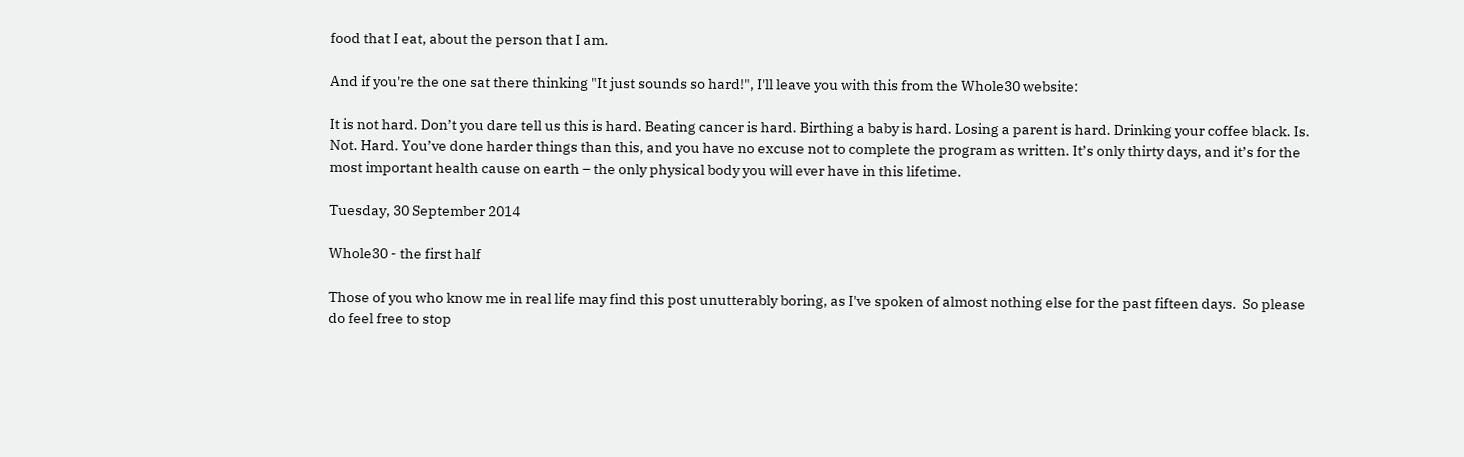food that I eat, about the person that I am.

And if you're the one sat there thinking "It just sounds so hard!", I'll leave you with this from the Whole30 website:

It is not hard. Don’t you dare tell us this is hard. Beating cancer is hard. Birthing a baby is hard. Losing a parent is hard. Drinking your coffee black. Is. Not. Hard. You’ve done harder things than this, and you have no excuse not to complete the program as written. It’s only thirty days, and it’s for the most important health cause on earth – the only physical body you will ever have in this lifetime.

Tuesday, 30 September 2014

Whole30 - the first half

Those of you who know me in real life may find this post unutterably boring, as I've spoken of almost nothing else for the past fifteen days.  So please do feel free to stop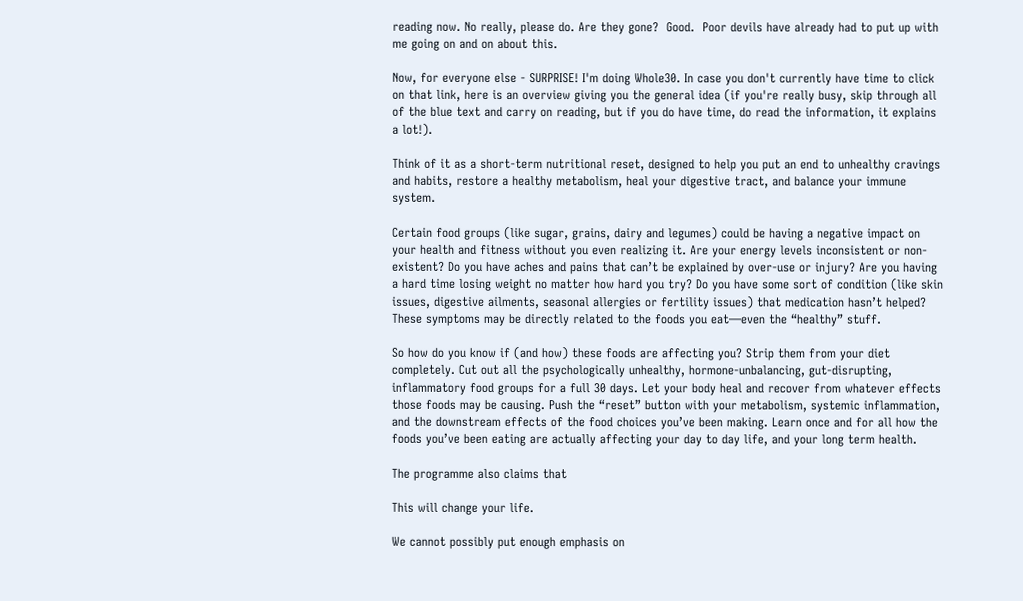reading now. No really, please do. Are they gone?  Good.  Poor devils have already had to put up with me going on and on about this.

Now, for everyone else - SURPRISE! I'm doing Whole30. In case you don't currently have time to click on that link, here is an overview giving you the general idea (if you're really busy, skip through all of the blue text and carry on reading, but if you do have time, do read the information, it explains a lot!).

Think of it as a short-term nutritional reset, designed to help you put an end to unhealthy cravings and habits, restore a healthy metabolism, heal your digestive tract, and balance your immune system.

Certain food groups (like sugar, grains, dairy and legumes) could be having a negative impact on your health and fitness without you even realizing it. Are your energy levels inconsistent or non-existent? Do you have aches and pains that can’t be explained by over-use or injury? Are you having a hard time losing weight no matter how hard you try? Do you have some sort of condition (like skin issues, digestive ailments, seasonal allergies or fertility issues) that medication hasn’t helped? These symptoms may be directly related to the foods you eat—even the “healthy” stuff.

So how do you know if (and how) these foods are affecting you? Strip them from your diet completely. Cut out all the psychologically unhealthy, hormone-unbalancing, gut-disrupting, inflammatory food groups for a full 30 days. Let your body heal and recover from whatever effects those foods may be causing. Push the “reset” button with your metabolism, systemic inflammation, and the downstream effects of the food choices you’ve been making. Learn once and for all how the foods you’ve been eating are actually affecting your day to day life, and your long term health.

The programme also claims that

This will change your life.

We cannot possibly put enough emphasis on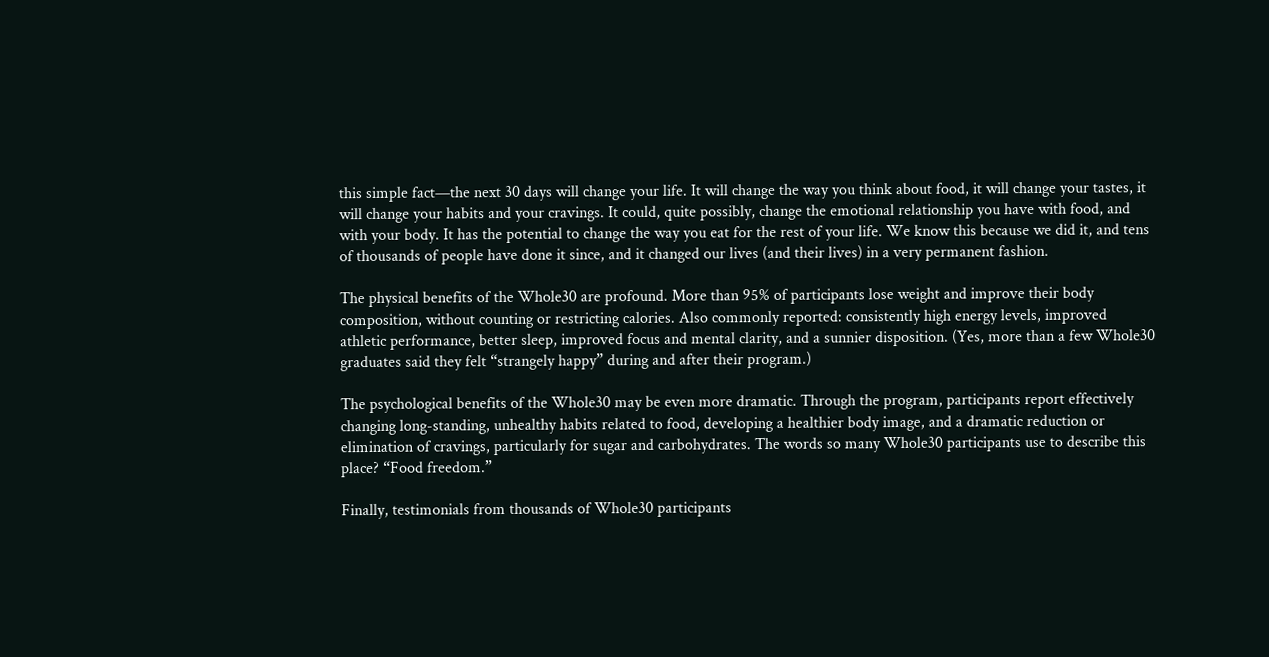this simple fact—the next 30 days will change your life. It will change the way you think about food, it will change your tastes, it will change your habits and your cravings. It could, quite possibly, change the emotional relationship you have with food, and with your body. It has the potential to change the way you eat for the rest of your life. We know this because we did it, and tens of thousands of people have done it since, and it changed our lives (and their lives) in a very permanent fashion.

The physical benefits of the Whole30 are profound. More than 95% of participants lose weight and improve their body composition, without counting or restricting calories. Also commonly reported: consistently high energy levels, improved athletic performance, better sleep, improved focus and mental clarity, and a sunnier disposition. (Yes, more than a few Whole30 graduates said they felt “strangely happy” during and after their program.)

The psychological benefits of the Whole30 may be even more dramatic. Through the program, participants report effectively changing long-standing, unhealthy habits related to food, developing a healthier body image, and a dramatic reduction or elimination of cravings, particularly for sugar and carbohydrates. The words so many Whole30 participants use to describe this place? “Food freedom.”

Finally, testimonials from thousands of Whole30 participants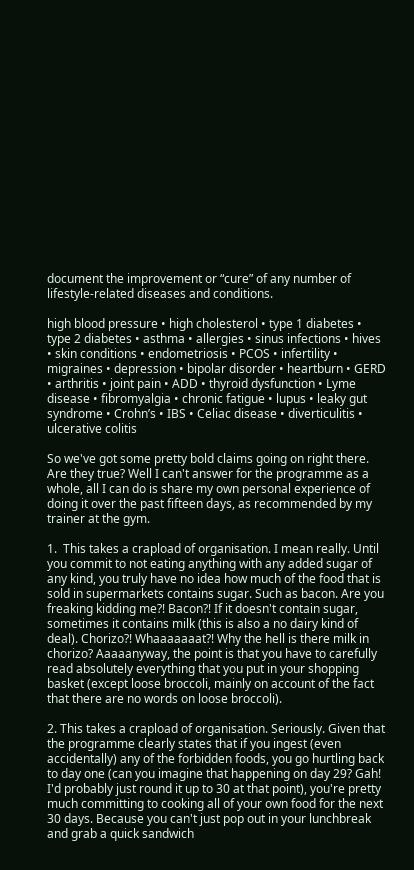document the improvement or “cure” of any number of lifestyle-related diseases and conditions.

high blood pressure • high cholesterol • type 1 diabetes • type 2 diabetes • asthma • allergies • sinus infections • hives • skin conditions • endometriosis • PCOS • infertility • migraines • depression • bipolar disorder • heartburn • GERD • arthritis • joint pain • ADD • thyroid dysfunction • Lyme disease • fibromyalgia • chronic fatigue • lupus • leaky gut syndrome • Crohn’s • IBS • Celiac disease • diverticulitis • ulcerative colitis

So we've got some pretty bold claims going on right there.  Are they true? Well I can't answer for the programme as a whole, all I can do is share my own personal experience of doing it over the past fifteen days, as recommended by my trainer at the gym.

1.  This takes a crapload of organisation. I mean really. Until you commit to not eating anything with any added sugar of any kind, you truly have no idea how much of the food that is sold in supermarkets contains sugar. Such as bacon. Are you freaking kidding me?! Bacon?! If it doesn't contain sugar, sometimes it contains milk (this is also a no dairy kind of deal). Chorizo?! Whaaaaaaat?! Why the hell is there milk in chorizo? Aaaaanyway, the point is that you have to carefully read absolutely everything that you put in your shopping basket (except loose broccoli, mainly on account of the fact that there are no words on loose broccoli).

2. This takes a crapload of organisation. Seriously. Given that the programme clearly states that if you ingest (even accidentally) any of the forbidden foods, you go hurtling back to day one (can you imagine that happening on day 29? Gah! I'd probably just round it up to 30 at that point), you're pretty much committing to cooking all of your own food for the next 30 days. Because you can't just pop out in your lunchbreak and grab a quick sandwich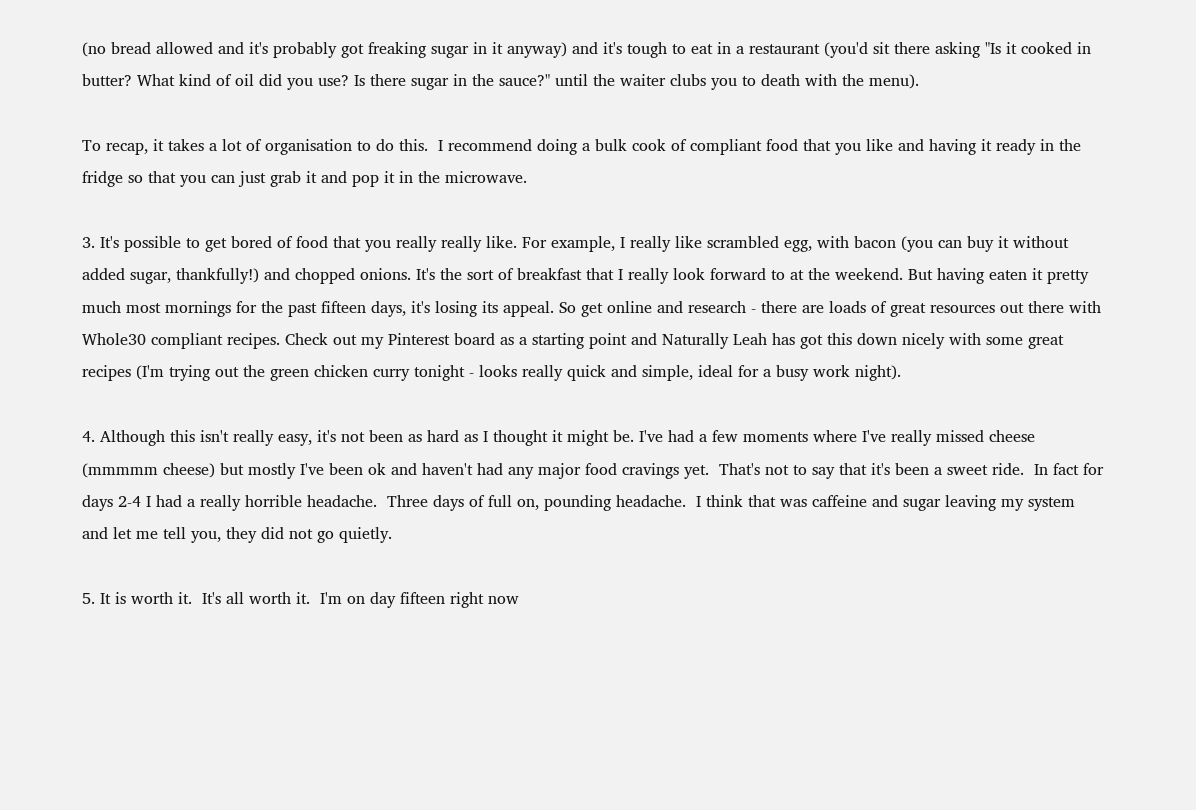(no bread allowed and it's probably got freaking sugar in it anyway) and it's tough to eat in a restaurant (you'd sit there asking "Is it cooked in butter? What kind of oil did you use? Is there sugar in the sauce?" until the waiter clubs you to death with the menu).

To recap, it takes a lot of organisation to do this.  I recommend doing a bulk cook of compliant food that you like and having it ready in the fridge so that you can just grab it and pop it in the microwave.

3. It's possible to get bored of food that you really really like. For example, I really like scrambled egg, with bacon (you can buy it without added sugar, thankfully!) and chopped onions. It's the sort of breakfast that I really look forward to at the weekend. But having eaten it pretty much most mornings for the past fifteen days, it's losing its appeal. So get online and research - there are loads of great resources out there with Whole30 compliant recipes. Check out my Pinterest board as a starting point and Naturally Leah has got this down nicely with some great recipes (I'm trying out the green chicken curry tonight - looks really quick and simple, ideal for a busy work night).

4. Although this isn't really easy, it's not been as hard as I thought it might be. I've had a few moments where I've really missed cheese (mmmmm cheese) but mostly I've been ok and haven't had any major food cravings yet.  That's not to say that it's been a sweet ride.  In fact for days 2-4 I had a really horrible headache.  Three days of full on, pounding headache.  I think that was caffeine and sugar leaving my system and let me tell you, they did not go quietly.

5. It is worth it.  It's all worth it.  I'm on day fifteen right now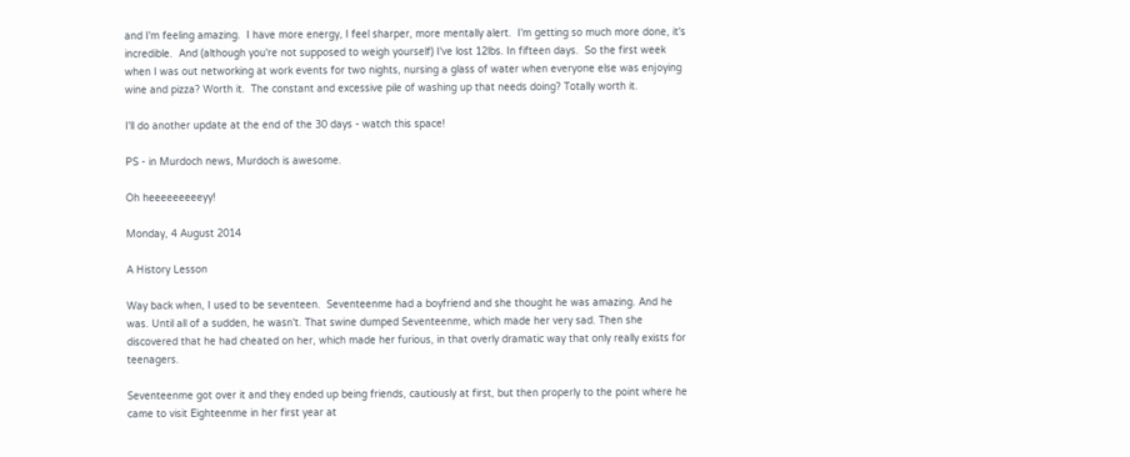and I'm feeling amazing.  I have more energy, I feel sharper, more mentally alert.  I'm getting so much more done, it's incredible.  And (although you're not supposed to weigh yourself) I've lost 12lbs. In fifteen days.  So the first week when I was out networking at work events for two nights, nursing a glass of water when everyone else was enjoying wine and pizza? Worth it.  The constant and excessive pile of washing up that needs doing? Totally worth it.

I'll do another update at the end of the 30 days - watch this space!

PS - in Murdoch news, Murdoch is awesome.

Oh heeeeeeeeeyy!

Monday, 4 August 2014

A History Lesson

Way back when, I used to be seventeen.  Seventeenme had a boyfriend and she thought he was amazing. And he was. Until all of a sudden, he wasn't. That swine dumped Seventeenme, which made her very sad. Then she discovered that he had cheated on her, which made her furious, in that overly dramatic way that only really exists for teenagers.

Seventeenme got over it and they ended up being friends, cautiously at first, but then properly to the point where he came to visit Eighteenme in her first year at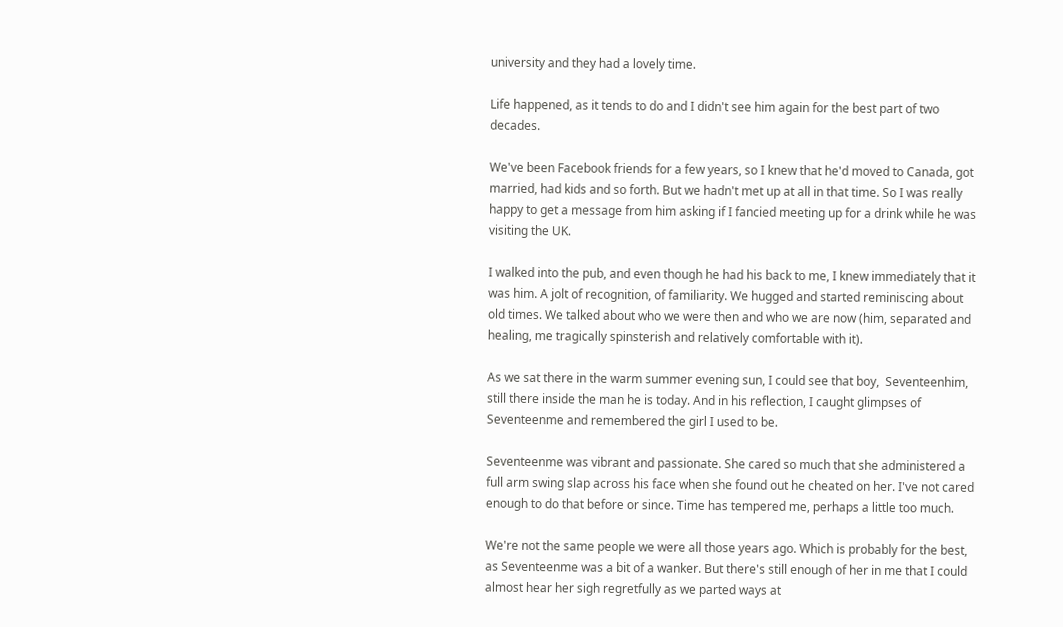university and they had a lovely time.

Life happened, as it tends to do and I didn't see him again for the best part of two decades.

We've been Facebook friends for a few years, so I knew that he'd moved to Canada, got married, had kids and so forth. But we hadn't met up at all in that time. So I was really happy to get a message from him asking if I fancied meeting up for a drink while he was visiting the UK.

I walked into the pub, and even though he had his back to me, I knew immediately that it was him. A jolt of recognition, of familiarity. We hugged and started reminiscing about old times. We talked about who we were then and who we are now (him, separated and healing, me tragically spinsterish and relatively comfortable with it).

As we sat there in the warm summer evening sun, I could see that boy,  Seventeenhim, still there inside the man he is today. And in his reflection, I caught glimpses of Seventeenme and remembered the girl I used to be.

Seventeenme was vibrant and passionate. She cared so much that she administered a full arm swing slap across his face when she found out he cheated on her. I've not cared enough to do that before or since. Time has tempered me, perhaps a little too much.

We're not the same people we were all those years ago. Which is probably for the best, as Seventeenme was a bit of a wanker. But there's still enough of her in me that I could almost hear her sigh regretfully as we parted ways at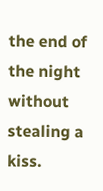the end of the night without stealing a kiss.